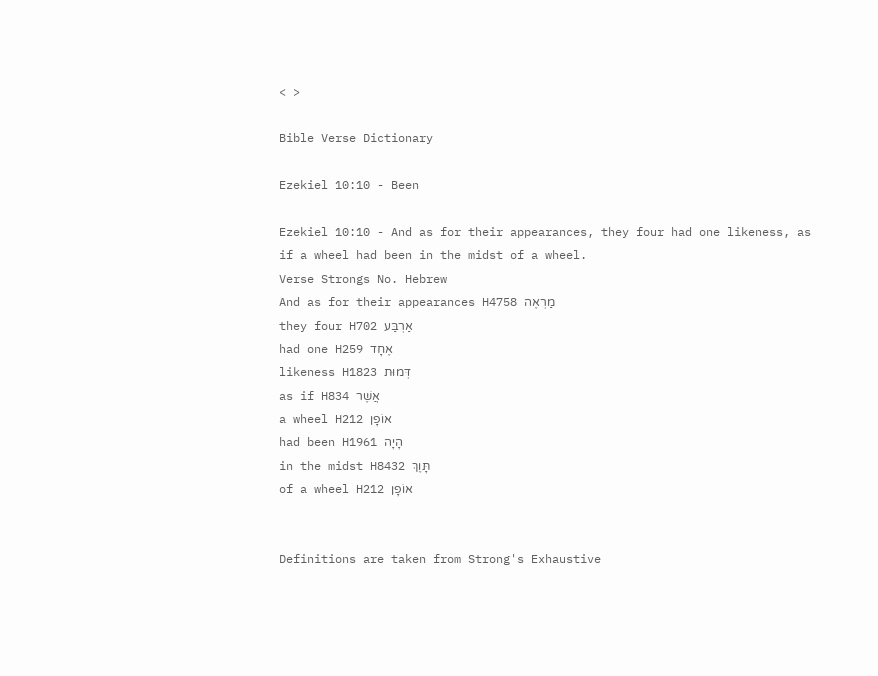< >

Bible Verse Dictionary

Ezekiel 10:10 - Been

Ezekiel 10:10 - And as for their appearances, they four had one likeness, as if a wheel had been in the midst of a wheel.
Verse Strongs No. Hebrew
And as for their appearances H4758 מַרְאֶה
they four H702 אַרְבַּע
had one H259 אֶחָד
likeness H1823 דְּמוּת
as if H834 אֲשֶׁר
a wheel H212 אוֹפָן
had been H1961 הָיָה
in the midst H8432 תָּוֶךְ
of a wheel H212 אוֹפָן


Definitions are taken from Strong's Exhaustive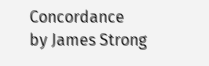Concordance
by James Strong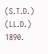(S.T.D.) (LL.D.) 1890.